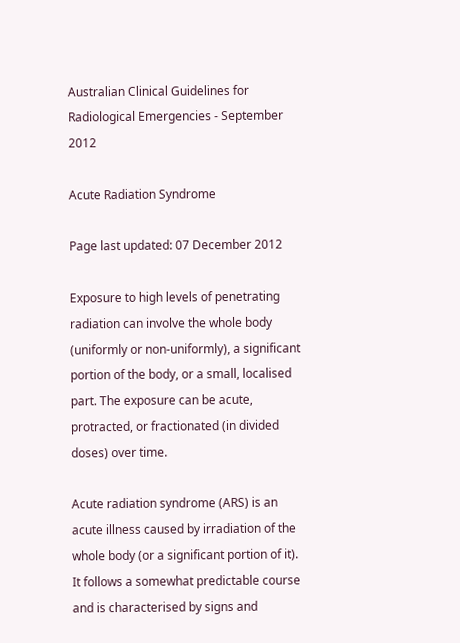Australian Clinical Guidelines for Radiological Emergencies - September 2012

Acute Radiation Syndrome

Page last updated: 07 December 2012

Exposure to high levels of penetrating radiation can involve the whole body (uniformly or non-uniformly), a significant portion of the body, or a small, localised part. The exposure can be acute, protracted, or fractionated (in divided doses) over time.

Acute radiation syndrome (ARS) is an acute illness caused by irradiation of the whole body (or a significant portion of it). It follows a somewhat predictable course and is characterised by signs and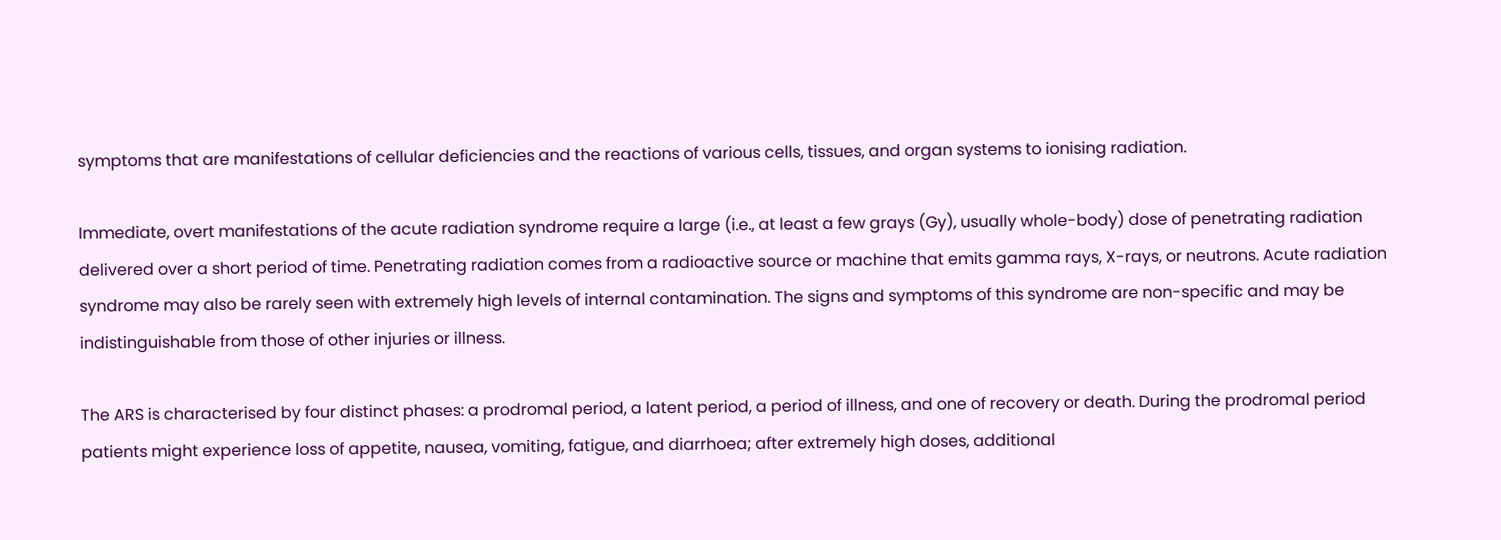symptoms that are manifestations of cellular deficiencies and the reactions of various cells, tissues, and organ systems to ionising radiation.

Immediate, overt manifestations of the acute radiation syndrome require a large (i.e., at least a few grays (Gy), usually whole-body) dose of penetrating radiation delivered over a short period of time. Penetrating radiation comes from a radioactive source or machine that emits gamma rays, X-rays, or neutrons. Acute radiation syndrome may also be rarely seen with extremely high levels of internal contamination. The signs and symptoms of this syndrome are non-specific and may be indistinguishable from those of other injuries or illness.

The ARS is characterised by four distinct phases: a prodromal period, a latent period, a period of illness, and one of recovery or death. During the prodromal period patients might experience loss of appetite, nausea, vomiting, fatigue, and diarrhoea; after extremely high doses, additional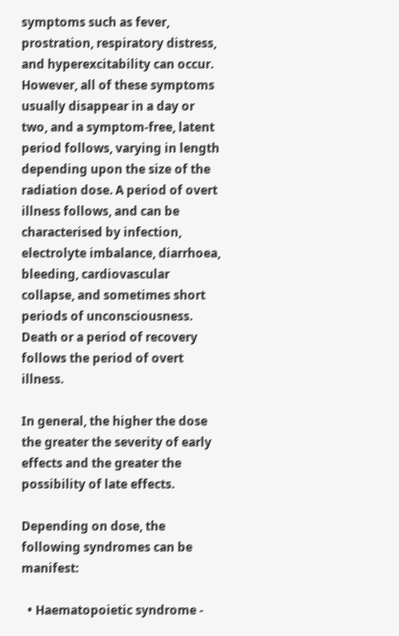symptoms such as fever, prostration, respiratory distress, and hyperexcitability can occur. However, all of these symptoms usually disappear in a day or two, and a symptom-free, latent period follows, varying in length depending upon the size of the radiation dose. A period of overt illness follows, and can be characterised by infection, electrolyte imbalance, diarrhoea, bleeding, cardiovascular collapse, and sometimes short periods of unconsciousness. Death or a period of recovery follows the period of overt illness.

In general, the higher the dose the greater the severity of early effects and the greater the possibility of late effects.

Depending on dose, the following syndromes can be manifest:

  • Haematopoietic syndrome -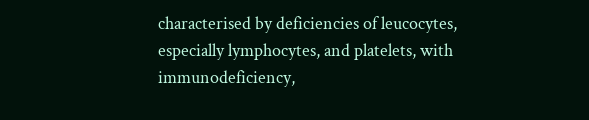characterised by deficiencies of leucocytes, especially lymphocytes, and platelets, with immunodeficiency,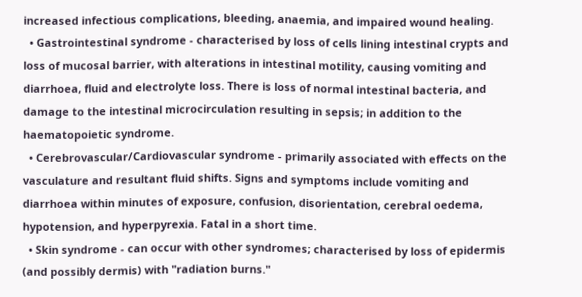increased infectious complications, bleeding, anaemia, and impaired wound healing.
  • Gastrointestinal syndrome - characterised by loss of cells lining intestinal crypts and loss of mucosal barrier, with alterations in intestinal motility, causing vomiting and diarrhoea, fluid and electrolyte loss. There is loss of normal intestinal bacteria, and damage to the intestinal microcirculation resulting in sepsis; in addition to the haematopoietic syndrome.
  • Cerebrovascular/Cardiovascular syndrome - primarily associated with effects on the vasculature and resultant fluid shifts. Signs and symptoms include vomiting and diarrhoea within minutes of exposure, confusion, disorientation, cerebral oedema, hypotension, and hyperpyrexia. Fatal in a short time.
  • Skin syndrome - can occur with other syndromes; characterised by loss of epidermis (and possibly dermis) with "radiation burns."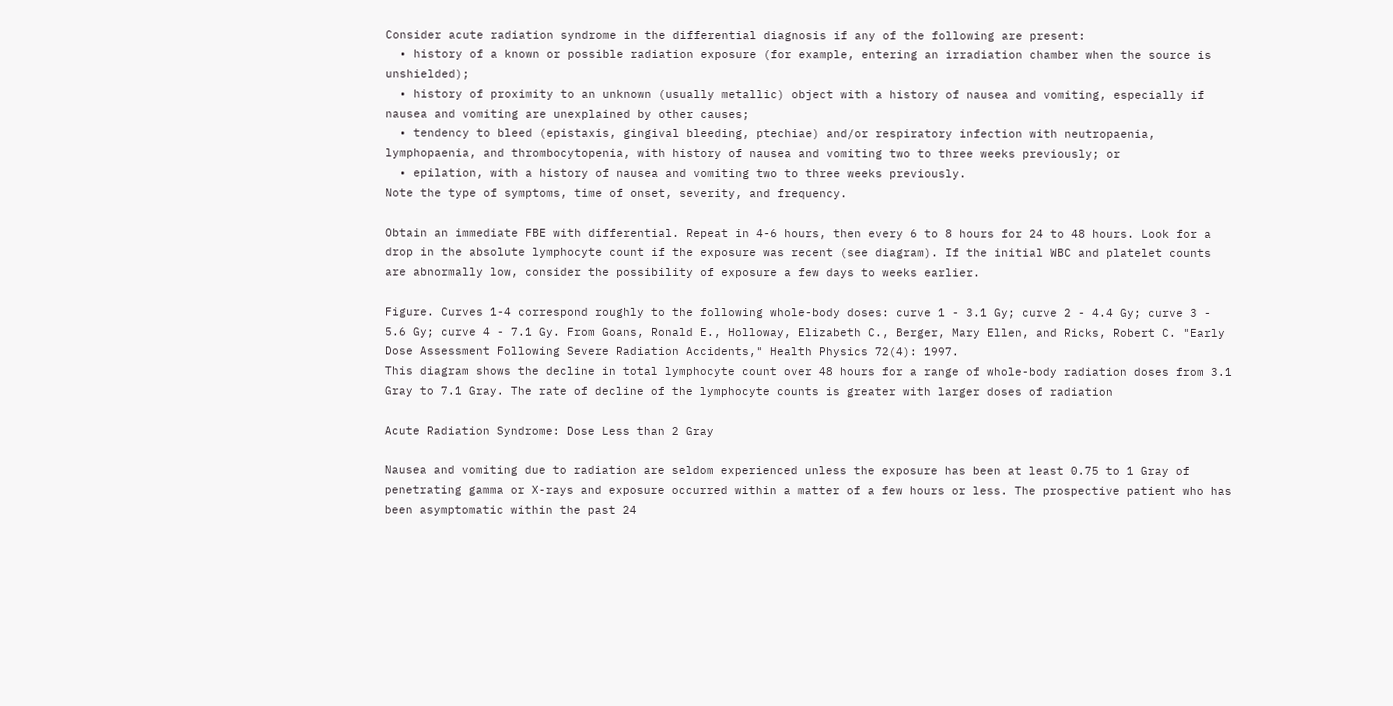Consider acute radiation syndrome in the differential diagnosis if any of the following are present:
  • history of a known or possible radiation exposure (for example, entering an irradiation chamber when the source is unshielded);
  • history of proximity to an unknown (usually metallic) object with a history of nausea and vomiting, especially if nausea and vomiting are unexplained by other causes;
  • tendency to bleed (epistaxis, gingival bleeding, ptechiae) and/or respiratory infection with neutropaenia, lymphopaenia, and thrombocytopenia, with history of nausea and vomiting two to three weeks previously; or
  • epilation, with a history of nausea and vomiting two to three weeks previously.
Note the type of symptoms, time of onset, severity, and frequency.

Obtain an immediate FBE with differential. Repeat in 4-6 hours, then every 6 to 8 hours for 24 to 48 hours. Look for a drop in the absolute lymphocyte count if the exposure was recent (see diagram). If the initial WBC and platelet counts are abnormally low, consider the possibility of exposure a few days to weeks earlier.

Figure. Curves 1-4 correspond roughly to the following whole-body doses: curve 1 - 3.1 Gy; curve 2 - 4.4 Gy; curve 3 - 5.6 Gy; curve 4 - 7.1 Gy. From Goans, Ronald E., Holloway, Elizabeth C., Berger, Mary Ellen, and Ricks, Robert C. "Early Dose Assessment Following Severe Radiation Accidents," Health Physics 72(4): 1997.
This diagram shows the decline in total lymphocyte count over 48 hours for a range of whole-body radiation doses from 3.1 Gray to 7.1 Gray. The rate of decline of the lymphocyte counts is greater with larger doses of radiation

Acute Radiation Syndrome: Dose Less than 2 Gray

Nausea and vomiting due to radiation are seldom experienced unless the exposure has been at least 0.75 to 1 Gray of penetrating gamma or X-rays and exposure occurred within a matter of a few hours or less. The prospective patient who has been asymptomatic within the past 24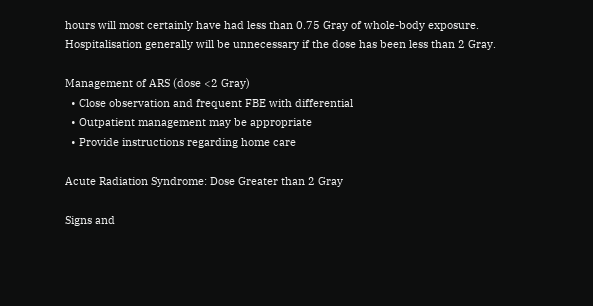hours will most certainly have had less than 0.75 Gray of whole-body exposure. Hospitalisation generally will be unnecessary if the dose has been less than 2 Gray.

Management of ARS (dose <2 Gray)
  • Close observation and frequent FBE with differential
  • Outpatient management may be appropriate
  • Provide instructions regarding home care

Acute Radiation Syndrome: Dose Greater than 2 Gray

Signs and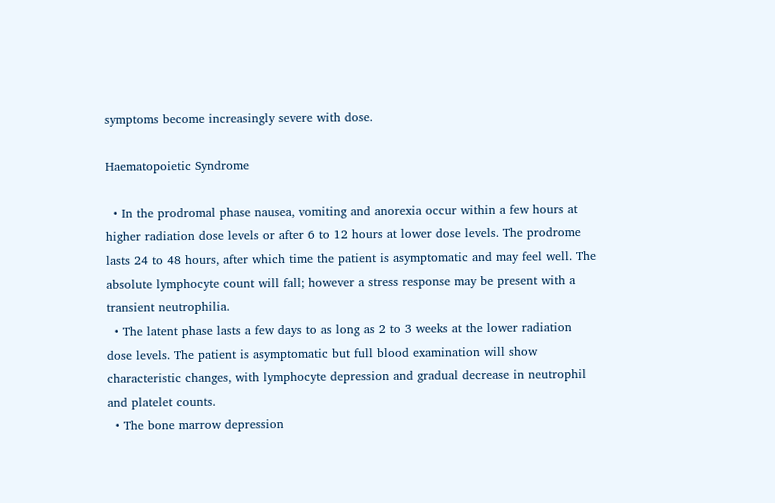symptoms become increasingly severe with dose.

Haematopoietic Syndrome

  • In the prodromal phase nausea, vomiting and anorexia occur within a few hours at higher radiation dose levels or after 6 to 12 hours at lower dose levels. The prodrome lasts 24 to 48 hours, after which time the patient is asymptomatic and may feel well. The absolute lymphocyte count will fall; however a stress response may be present with a transient neutrophilia.
  • The latent phase lasts a few days to as long as 2 to 3 weeks at the lower radiation dose levels. The patient is asymptomatic but full blood examination will show characteristic changes, with lymphocyte depression and gradual decrease in neutrophil and platelet counts.
  • The bone marrow depression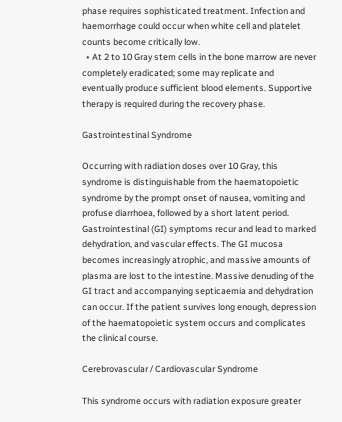phase requires sophisticated treatment. Infection and haemorrhage could occur when white cell and platelet counts become critically low.
  • At 2 to 10 Gray stem cells in the bone marrow are never completely eradicated; some may replicate and eventually produce sufficient blood elements. Supportive therapy is required during the recovery phase.

Gastrointestinal Syndrome

Occurring with radiation doses over 10 Gray, this syndrome is distinguishable from the haematopoietic syndrome by the prompt onset of nausea, vomiting and profuse diarrhoea, followed by a short latent period. Gastrointestinal (GI) symptoms recur and lead to marked dehydration, and vascular effects. The GI mucosa becomes increasingly atrophic, and massive amounts of plasma are lost to the intestine. Massive denuding of the GI tract and accompanying septicaemia and dehydration can occur. If the patient survives long enough, depression of the haematopoietic system occurs and complicates the clinical course.

Cerebrovascular / Cardiovascular Syndrome

This syndrome occurs with radiation exposure greater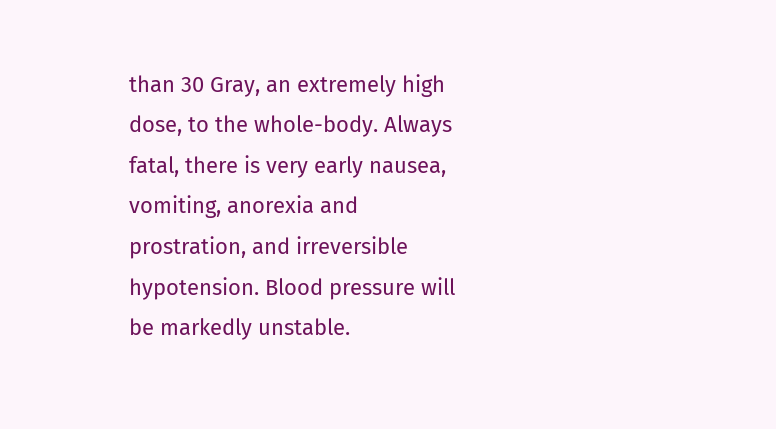than 30 Gray, an extremely high dose, to the whole-body. Always fatal, there is very early nausea, vomiting, anorexia and prostration, and irreversible hypotension. Blood pressure will be markedly unstable.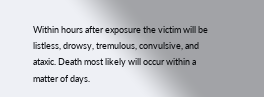Within hours after exposure the victim will be listless, drowsy, tremulous, convulsive, and ataxic. Death most likely will occur within a matter of days.